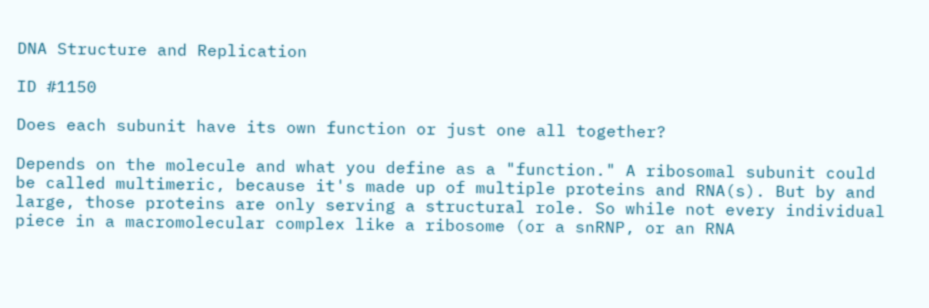DNA Structure and Replication

ID #1150

Does each subunit have its own function or just one all together?

Depends on the molecule and what you define as a "function." A ribosomal subunit could be called multimeric, because it's made up of multiple proteins and RNA(s). But by and large, those proteins are only serving a structural role. So while not every individual piece in a macromolecular complex like a ribosome (or a snRNP, or an RNA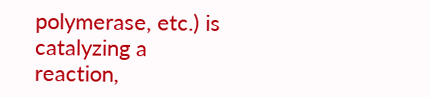polymerase, etc.) is catalyzing a reaction,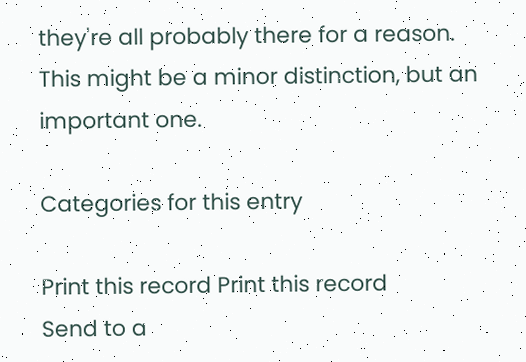they're all probably there for a reason. This might be a minor distinction, but an important one.

Categories for this entry

Print this record Print this record
Send to a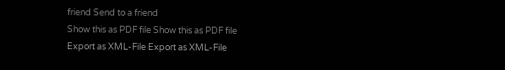friend Send to a friend
Show this as PDF file Show this as PDF file
Export as XML-File Export as XML-File